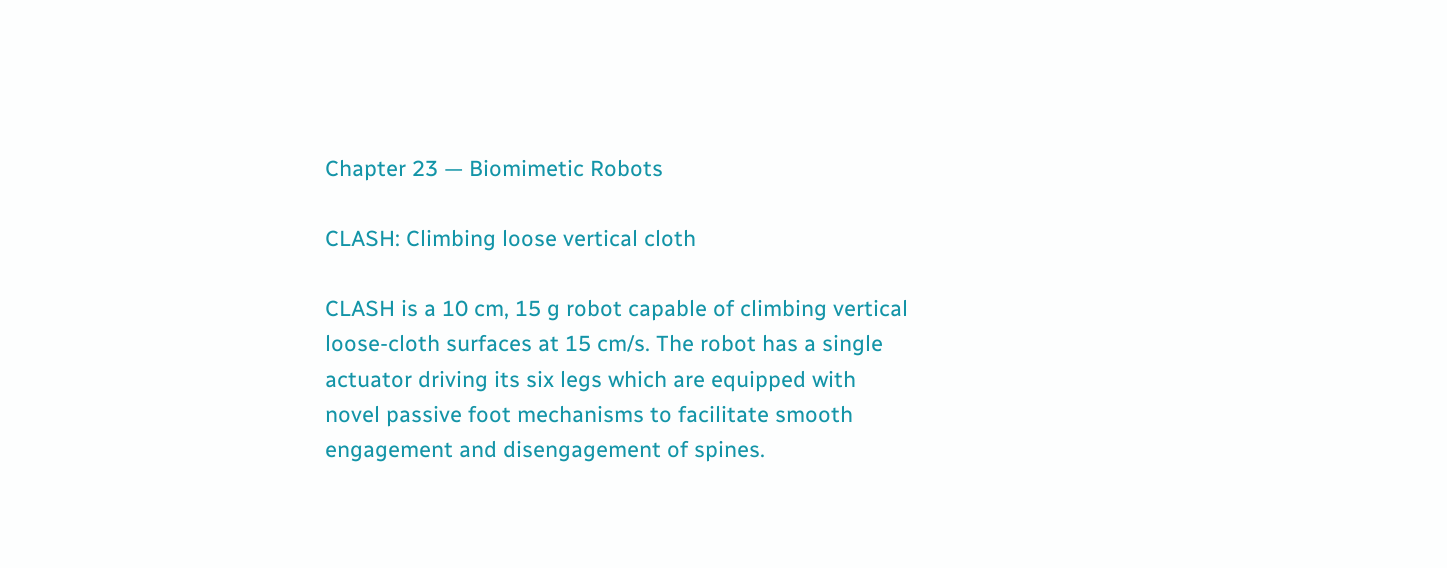Chapter 23 — Biomimetic Robots

CLASH: Climbing loose vertical cloth

CLASH is a 10 cm, 15 g robot capable of climbing vertical loose-cloth surfaces at 15 cm/s. The robot has a single actuator driving its six legs which are equipped with novel passive foot mechanisms to facilitate smooth engagement and disengagement of spines.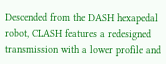Descended from the DASH hexapedal robot, CLASH features a redesigned transmission with a lower profile and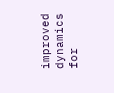improved dynamics for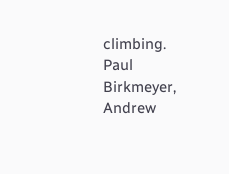climbing.
Paul Birkmeyer, Andrew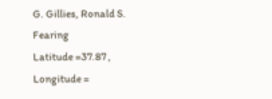G. Gillies, Ronald S. Fearing
Latitude =37.87 , Longitude =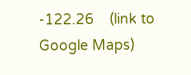-122.26    (link to Google Maps)